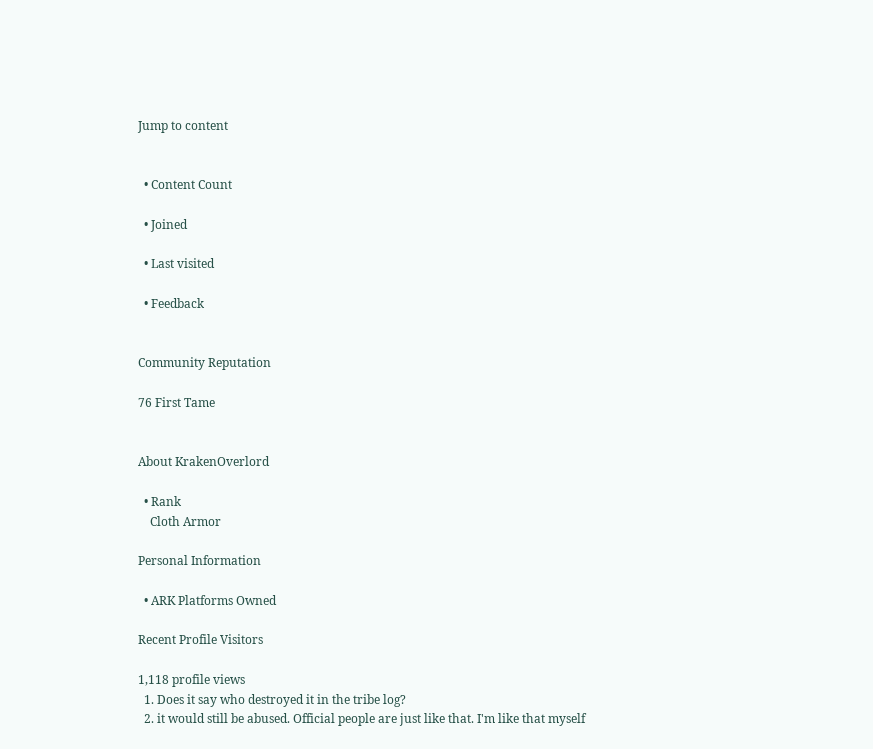Jump to content


  • Content Count

  • Joined

  • Last visited

  • Feedback


Community Reputation

76 First Tame


About KrakenOverlord

  • Rank
    Cloth Armor

Personal Information

  • ARK Platforms Owned

Recent Profile Visitors

1,118 profile views
  1. Does it say who destroyed it in the tribe log?
  2. it would still be abused. Official people are just like that. I'm like that myself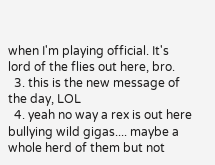when I'm playing official. It's lord of the flies out here, bro.
  3. this is the new message of the day, LOL
  4. yeah no way a rex is out here bullying wild gigas.... maybe a whole herd of them but not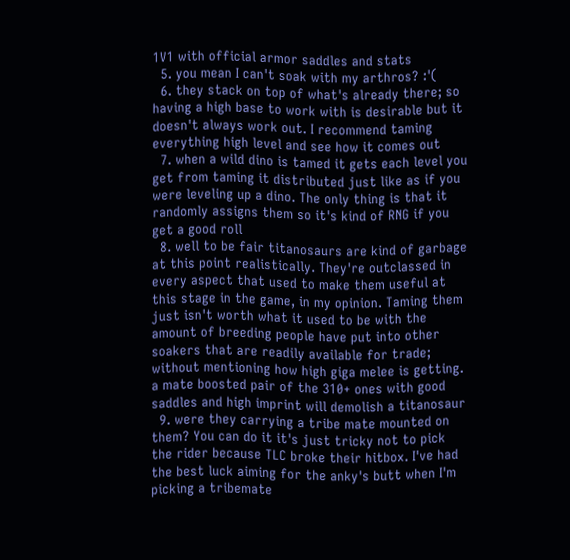1V1 with official armor saddles and stats
  5. you mean I can't soak with my arthros? :'(
  6. they stack on top of what's already there; so having a high base to work with is desirable but it doesn't always work out. I recommend taming everything high level and see how it comes out
  7. when a wild dino is tamed it gets each level you get from taming it distributed just like as if you were leveling up a dino. The only thing is that it randomly assigns them so it's kind of RNG if you get a good roll
  8. well to be fair titanosaurs are kind of garbage at this point realistically. They're outclassed in every aspect that used to make them useful at this stage in the game, in my opinion. Taming them just isn't worth what it used to be with the amount of breeding people have put into other soakers that are readily available for trade; without mentioning how high giga melee is getting. a mate boosted pair of the 310+ ones with good saddles and high imprint will demolish a titanosaur
  9. were they carrying a tribe mate mounted on them? You can do it it's just tricky not to pick the rider because TLC broke their hitbox. I've had the best luck aiming for the anky's butt when I'm picking a tribemate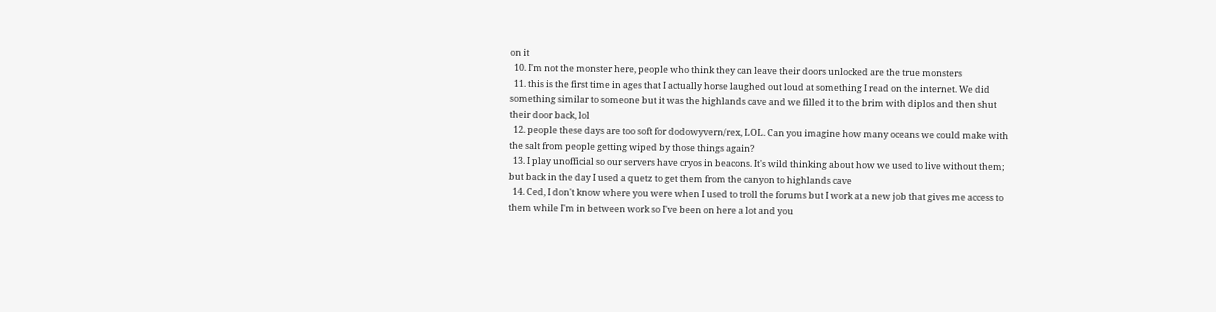on it
  10. I'm not the monster here, people who think they can leave their doors unlocked are the true monsters
  11. this is the first time in ages that I actually horse laughed out loud at something I read on the internet. We did something similar to someone but it was the highlands cave and we filled it to the brim with diplos and then shut their door back, lol
  12. people these days are too soft for dodowyvern/rex, LOL. Can you imagine how many oceans we could make with the salt from people getting wiped by those things again?
  13. I play unofficial so our servers have cryos in beacons. It's wild thinking about how we used to live without them; but back in the day I used a quetz to get them from the canyon to highlands cave
  14. Ced, I don't know where you were when I used to troll the forums but I work at a new job that gives me access to them while I'm in between work so I've been on here a lot and you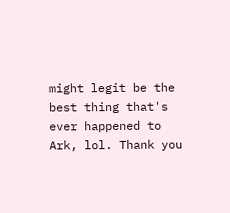might legit be the best thing that's ever happened to Ark, lol. Thank you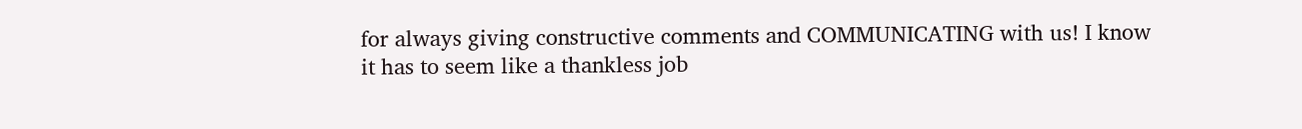for always giving constructive comments and COMMUNICATING with us! I know it has to seem like a thankless job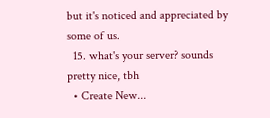but it's noticed and appreciated by some of us.
  15. what's your server? sounds pretty nice, tbh
  • Create New...